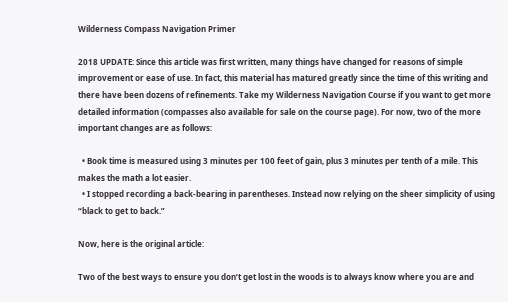Wilderness Compass Navigation Primer

2018 UPDATE: Since this article was first written, many things have changed for reasons of simple improvement or ease of use. In fact, this material has matured greatly since the time of this writing and there have been dozens of refinements. Take my Wilderness Navigation Course if you want to get more detailed information (compasses also available for sale on the course page). For now, two of the more important changes are as follows:

  • Book time is measured using 3 minutes per 100 feet of gain, plus 3 minutes per tenth of a mile. This makes the math a lot easier.
  • I stopped recording a back-bearing in parentheses. Instead now relying on the sheer simplicity of using “black to get to back.”

Now, here is the original article:

Two of the best ways to ensure you don’t get lost in the woods is to always know where you are and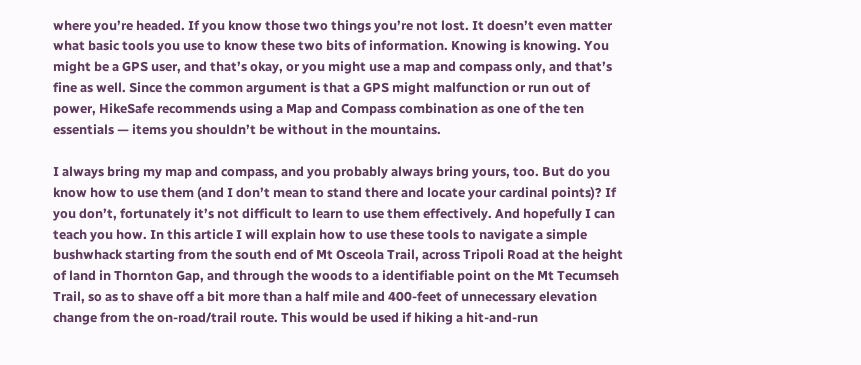where you’re headed. If you know those two things you’re not lost. It doesn’t even matter what basic tools you use to know these two bits of information. Knowing is knowing. You might be a GPS user, and that’s okay, or you might use a map and compass only, and that’s fine as well. Since the common argument is that a GPS might malfunction or run out of power, HikeSafe recommends using a Map and Compass combination as one of the ten essentials — items you shouldn’t be without in the mountains.

I always bring my map and compass, and you probably always bring yours, too. But do you know how to use them (and I don’t mean to stand there and locate your cardinal points)? If you don’t, fortunately it’s not difficult to learn to use them effectively. And hopefully I can teach you how. In this article I will explain how to use these tools to navigate a simple bushwhack starting from the south end of Mt Osceola Trail, across Tripoli Road at the height of land in Thornton Gap, and through the woods to a identifiable point on the Mt Tecumseh Trail, so as to shave off a bit more than a half mile and 400-feet of unnecessary elevation change from the on-road/trail route. This would be used if hiking a hit-and-run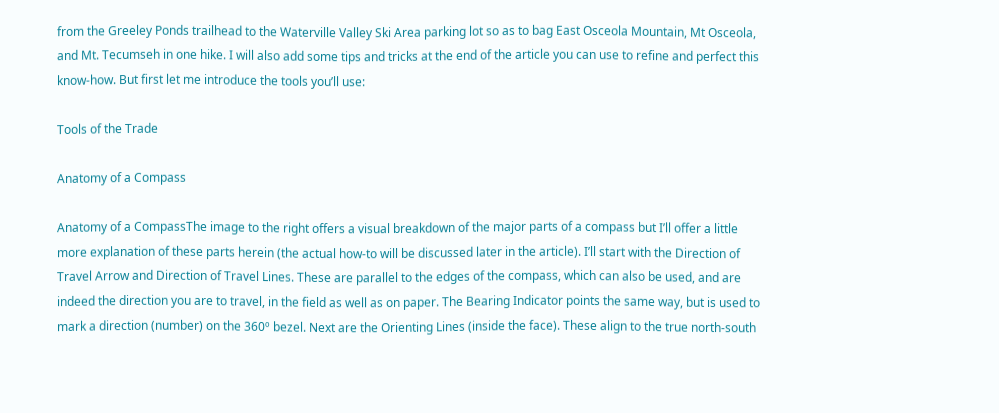from the Greeley Ponds trailhead to the Waterville Valley Ski Area parking lot so as to bag East Osceola Mountain, Mt Osceola, and Mt. Tecumseh in one hike. I will also add some tips and tricks at the end of the article you can use to refine and perfect this know-how. But first let me introduce the tools you’ll use:

Tools of the Trade

Anatomy of a Compass

Anatomy of a CompassThe image to the right offers a visual breakdown of the major parts of a compass but I’ll offer a little more explanation of these parts herein (the actual how-to will be discussed later in the article). I’ll start with the Direction of Travel Arrow and Direction of Travel Lines. These are parallel to the edges of the compass, which can also be used, and are indeed the direction you are to travel, in the field as well as on paper. The Bearing Indicator points the same way, but is used to mark a direction (number) on the 360º bezel. Next are the Orienting Lines (inside the face). These align to the true north-south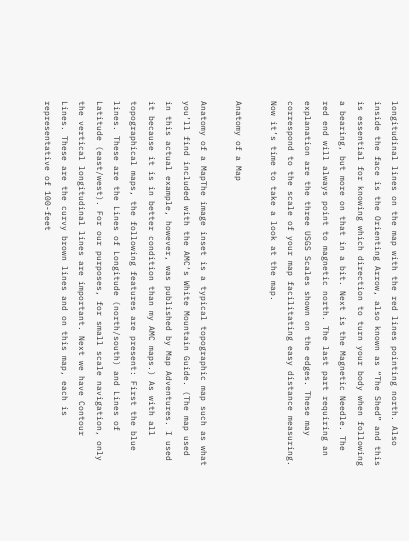longitudinal lines on the map with the red lines pointing north. Also inside the face is the Orienting Arrow, also known as “The Shed” and this is essential for knowing which direction to turn your body when following a bearing, but more on that in a bit. Next is the Magnetic Needle. The red end will always point to magnetic north. The last part requiring an explanation are the three USGS Scales shown on the edges. These may correspond to the scale of your map facilitating easy distance measuring. Now it’s time to take a look at the map.

Anatomy of a Map

Anatomy of a MapThe image inset is a typical topographic map such as what you’ll find included with the AMC‘s White Mountain Guide. (The map used in this actual example, however, was published by Map Adventures. I used it because it is in better condition than my AMC maps.) As with all topographical maps, the following features are present: First the blue lines. These are the Lines of Longitude (north/south) and Lines of Latitude (east/west). For our purposes, for small scale navigation, only the vertical longitudinal lines are important. Next we have Contour Lines. These are the curvy brown lines and on this map, each is representative of 100-feet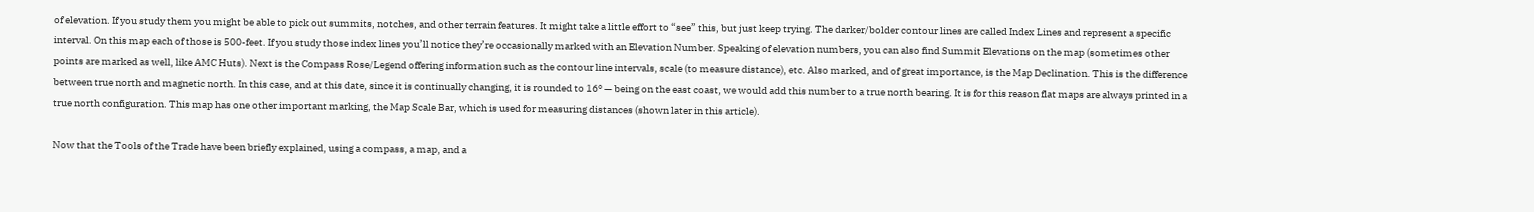of elevation. If you study them you might be able to pick out summits, notches, and other terrain features. It might take a little effort to “see” this, but just keep trying. The darker/bolder contour lines are called Index Lines and represent a specific interval. On this map each of those is 500-feet. If you study those index lines you’ll notice they’re occasionally marked with an Elevation Number. Speaking of elevation numbers, you can also find Summit Elevations on the map (sometimes other points are marked as well, like AMC Huts). Next is the Compass Rose/Legend offering information such as the contour line intervals, scale (to measure distance), etc. Also marked, and of great importance, is the Map Declination. This is the difference between true north and magnetic north. In this case, and at this date, since it is continually changing, it is rounded to 16º — being on the east coast, we would add this number to a true north bearing. It is for this reason flat maps are always printed in a true north configuration. This map has one other important marking, the Map Scale Bar, which is used for measuring distances (shown later in this article).

Now that the Tools of the Trade have been briefly explained, using a compass, a map, and a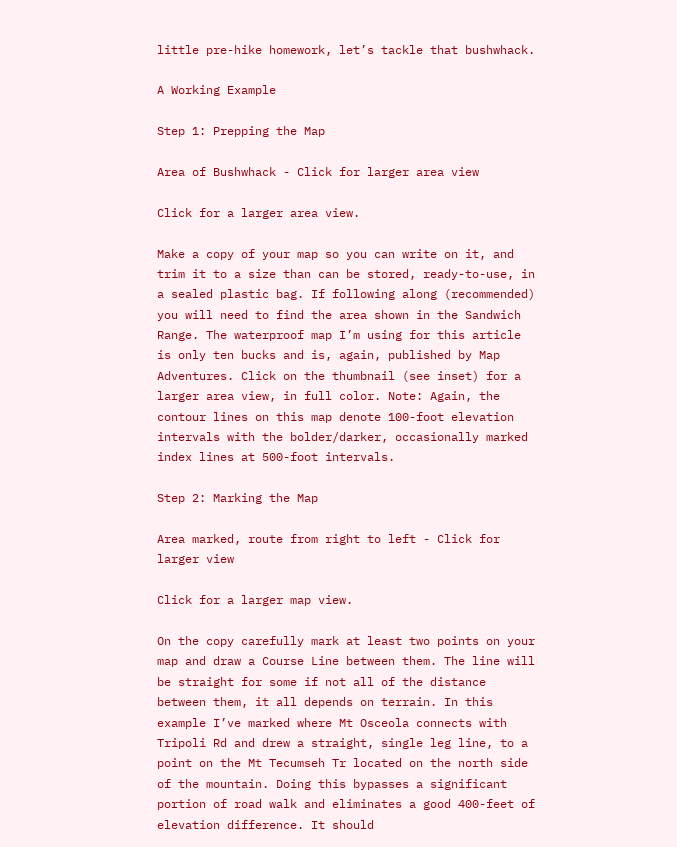little pre-hike homework, let’s tackle that bushwhack.

A Working Example

Step 1: Prepping the Map

Area of Bushwhack - Click for larger area view

Click for a larger area view.

Make a copy of your map so you can write on it, and trim it to a size than can be stored, ready-to-use, in a sealed plastic bag. If following along (recommended) you will need to find the area shown in the Sandwich Range. The waterproof map I’m using for this article is only ten bucks and is, again, published by Map Adventures. Click on the thumbnail (see inset) for a larger area view, in full color. Note: Again, the contour lines on this map denote 100-foot elevation intervals with the bolder/darker, occasionally marked index lines at 500-foot intervals.

Step 2: Marking the Map

Area marked, route from right to left - Click for larger view

Click for a larger map view.

On the copy carefully mark at least two points on your map and draw a Course Line between them. The line will be straight for some if not all of the distance between them, it all depends on terrain. In this example I’ve marked where Mt Osceola connects with Tripoli Rd and drew a straight, single leg line, to a point on the Mt Tecumseh Tr located on the north side of the mountain. Doing this bypasses a significant portion of road walk and eliminates a good 400-feet of elevation difference. It should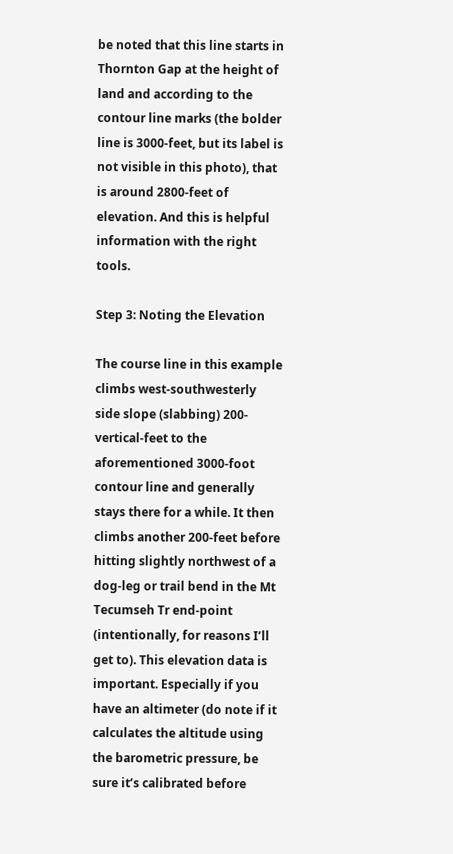be noted that this line starts in Thornton Gap at the height of land and according to the contour line marks (the bolder line is 3000-feet, but its label is not visible in this photo), that is around 2800-feet of elevation. And this is helpful information with the right tools.

Step 3: Noting the Elevation

The course line in this example climbs west-southwesterly side slope (slabbing) 200-vertical-feet to the aforementioned 3000-foot contour line and generally stays there for a while. It then climbs another 200-feet before hitting slightly northwest of a dog-leg or trail bend in the Mt Tecumseh Tr end-point (intentionally, for reasons I’ll get to). This elevation data is important. Especially if you have an altimeter (do note if it calculates the altitude using the barometric pressure, be sure it’s calibrated before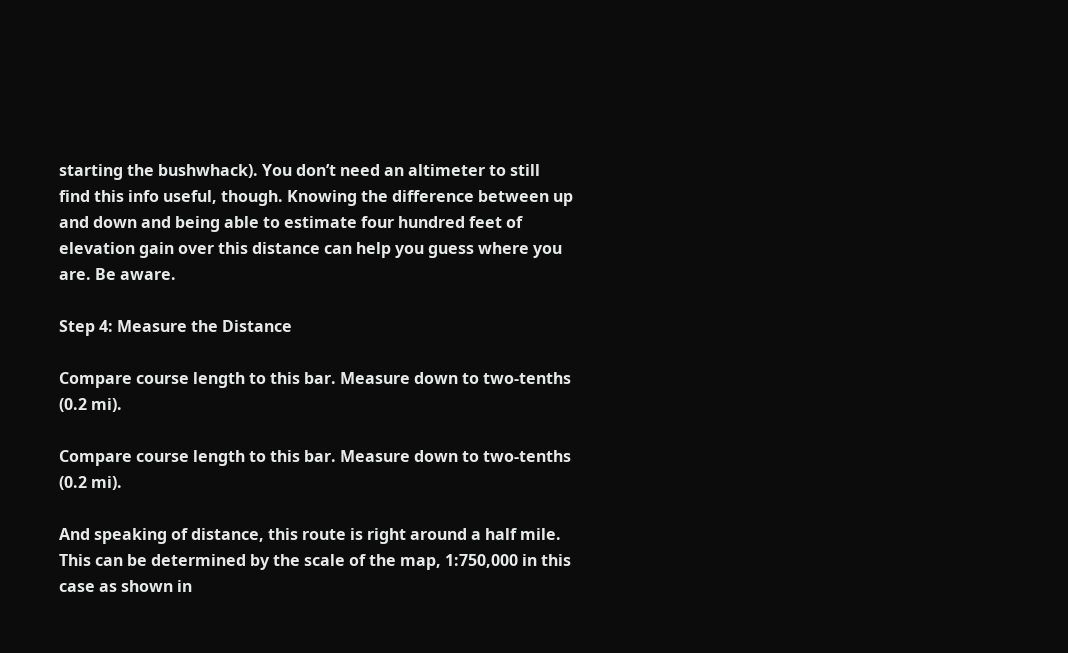starting the bushwhack). You don’t need an altimeter to still find this info useful, though. Knowing the difference between up and down and being able to estimate four hundred feet of elevation gain over this distance can help you guess where you are. Be aware.

Step 4: Measure the Distance

Compare course length to this bar. Measure down to two-tenths (0.2 mi).

Compare course length to this bar. Measure down to two-tenths (0.2 mi).

And speaking of distance, this route is right around a half mile. This can be determined by the scale of the map, 1:750,000 in this case as shown in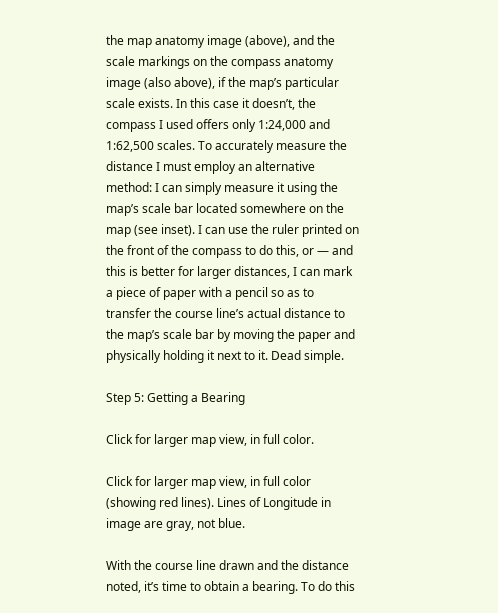the map anatomy image (above), and the scale markings on the compass anatomy image (also above), if the map’s particular scale exists. In this case it doesn’t, the compass I used offers only 1:24,000 and 1:62,500 scales. To accurately measure the distance I must employ an alternative method: I can simply measure it using the map’s scale bar located somewhere on the map (see inset). I can use the ruler printed on the front of the compass to do this, or — and this is better for larger distances, I can mark a piece of paper with a pencil so as to transfer the course line’s actual distance to the map’s scale bar by moving the paper and physically holding it next to it. Dead simple.

Step 5: Getting a Bearing

Click for larger map view, in full color.

Click for larger map view, in full color (showing red lines). Lines of Longitude in image are gray, not blue.

With the course line drawn and the distance noted, it’s time to obtain a bearing. To do this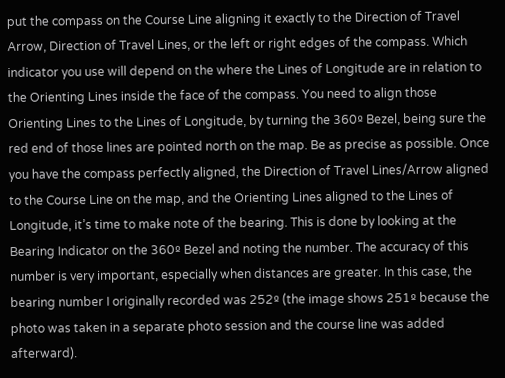put the compass on the Course Line aligning it exactly to the Direction of Travel Arrow, Direction of Travel Lines, or the left or right edges of the compass. Which indicator you use will depend on the where the Lines of Longitude are in relation to the Orienting Lines inside the face of the compass. You need to align those Orienting Lines to the Lines of Longitude, by turning the 360º Bezel, being sure the red end of those lines are pointed north on the map. Be as precise as possible. Once you have the compass perfectly aligned, the Direction of Travel Lines/Arrow aligned to the Course Line on the map, and the Orienting Lines aligned to the Lines of Longitude, it’s time to make note of the bearing. This is done by looking at the Bearing Indicator on the 360º Bezel and noting the number. The accuracy of this number is very important, especially when distances are greater. In this case, the bearing number I originally recorded was 252º (the image shows 251º because the photo was taken in a separate photo session and the course line was added afterward).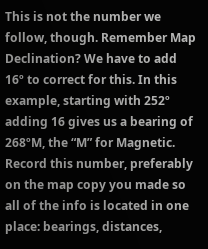This is not the number we follow, though. Remember Map Declination? We have to add 16º to correct for this. In this example, starting with 252º adding 16 gives us a bearing of 268ºM, the “M” for Magnetic. Record this number, preferably on the map copy you made so all of the info is located in one place: bearings, distances,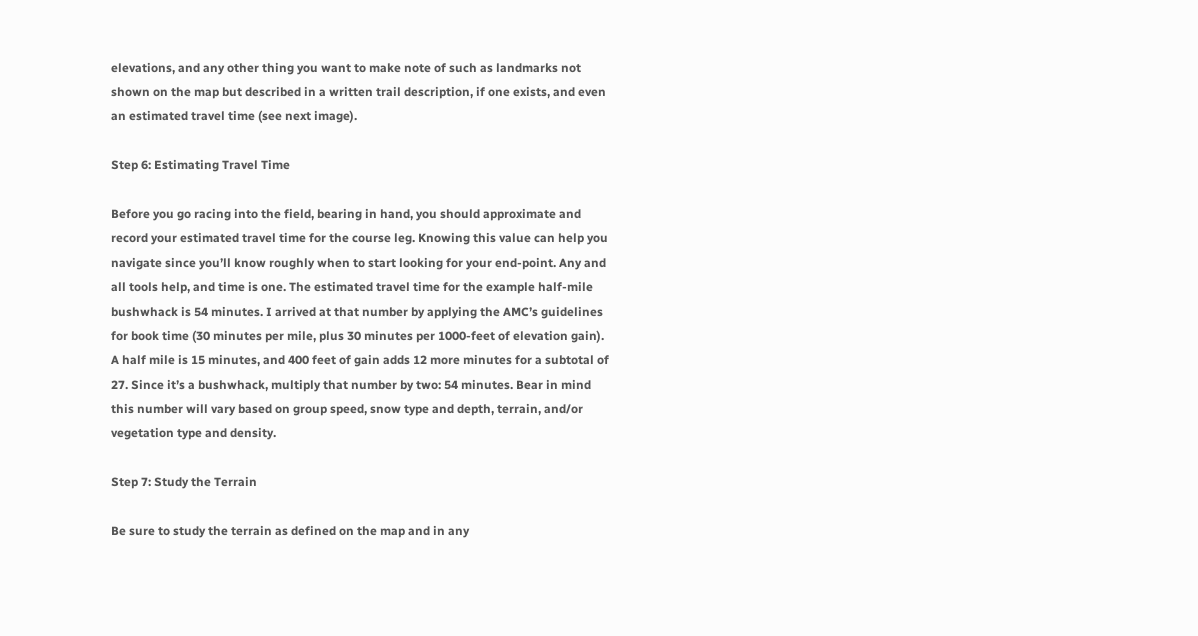elevations, and any other thing you want to make note of such as landmarks not shown on the map but described in a written trail description, if one exists, and even an estimated travel time (see next image).

Step 6: Estimating Travel Time

Before you go racing into the field, bearing in hand, you should approximate and record your estimated travel time for the course leg. Knowing this value can help you navigate since you’ll know roughly when to start looking for your end-point. Any and all tools help, and time is one. The estimated travel time for the example half-mile bushwhack is 54 minutes. I arrived at that number by applying the AMC’s guidelines for book time (30 minutes per mile, plus 30 minutes per 1000-feet of elevation gain). A half mile is 15 minutes, and 400 feet of gain adds 12 more minutes for a subtotal of 27. Since it’s a bushwhack, multiply that number by two: 54 minutes. Bear in mind this number will vary based on group speed, snow type and depth, terrain, and/or vegetation type and density.

Step 7: Study the Terrain

Be sure to study the terrain as defined on the map and in any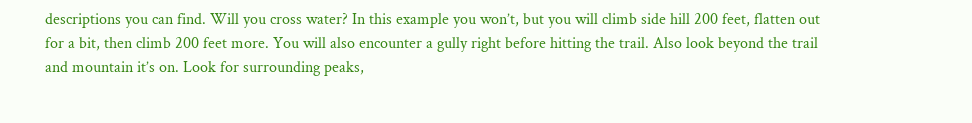descriptions you can find. Will you cross water? In this example you won’t, but you will climb side hill 200 feet, flatten out for a bit, then climb 200 feet more. You will also encounter a gully right before hitting the trail. Also look beyond the trail and mountain it’s on. Look for surrounding peaks,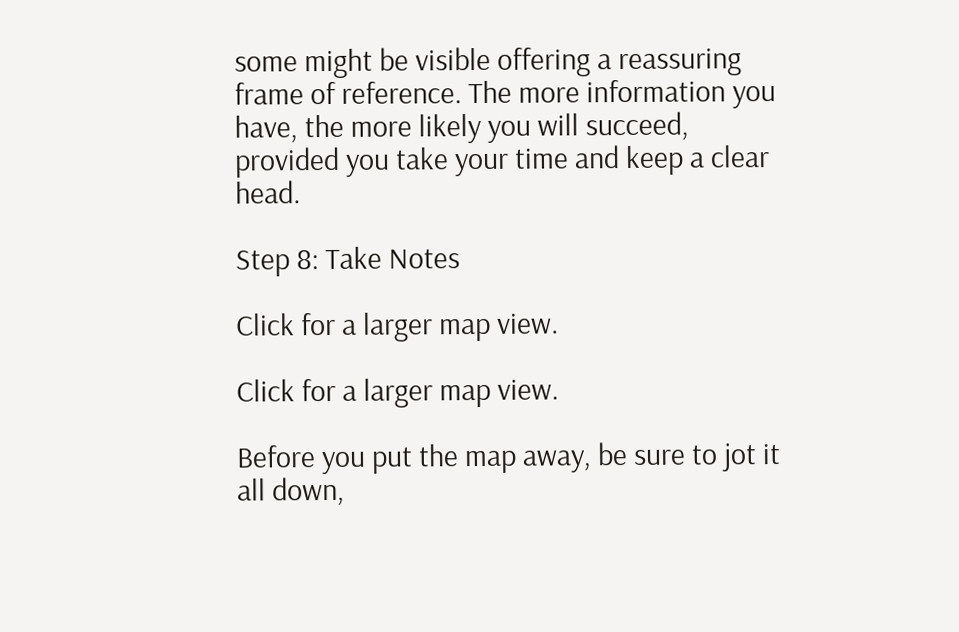some might be visible offering a reassuring frame of reference. The more information you have, the more likely you will succeed, provided you take your time and keep a clear head.

Step 8: Take Notes

Click for a larger map view.

Click for a larger map view.

Before you put the map away, be sure to jot it all down,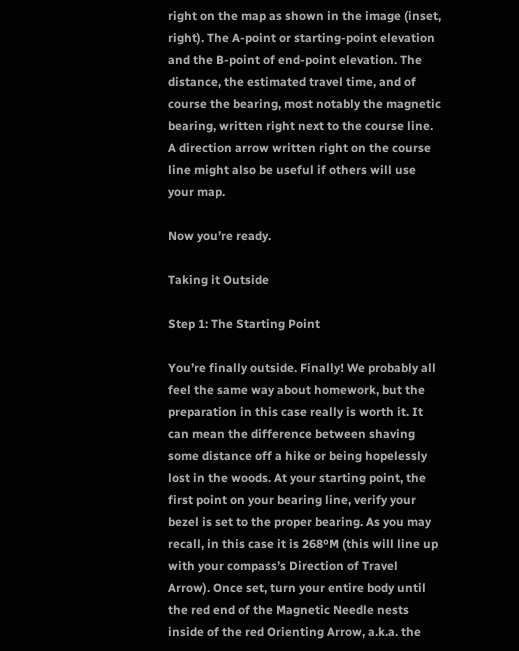right on the map as shown in the image (inset, right). The A-point or starting-point elevation and the B-point of end-point elevation. The distance, the estimated travel time, and of course the bearing, most notably the magnetic bearing, written right next to the course line. A direction arrow written right on the course line might also be useful if others will use your map.

Now you’re ready.

Taking it Outside

Step 1: The Starting Point

You’re finally outside. Finally! We probably all feel the same way about homework, but the preparation in this case really is worth it. It can mean the difference between shaving some distance off a hike or being hopelessly lost in the woods. At your starting point, the first point on your bearing line, verify your bezel is set to the proper bearing. As you may recall, in this case it is 268ºM (this will line up with your compass’s Direction of Travel Arrow). Once set, turn your entire body until the red end of the Magnetic Needle nests inside of the red Orienting Arrow, a.k.a. the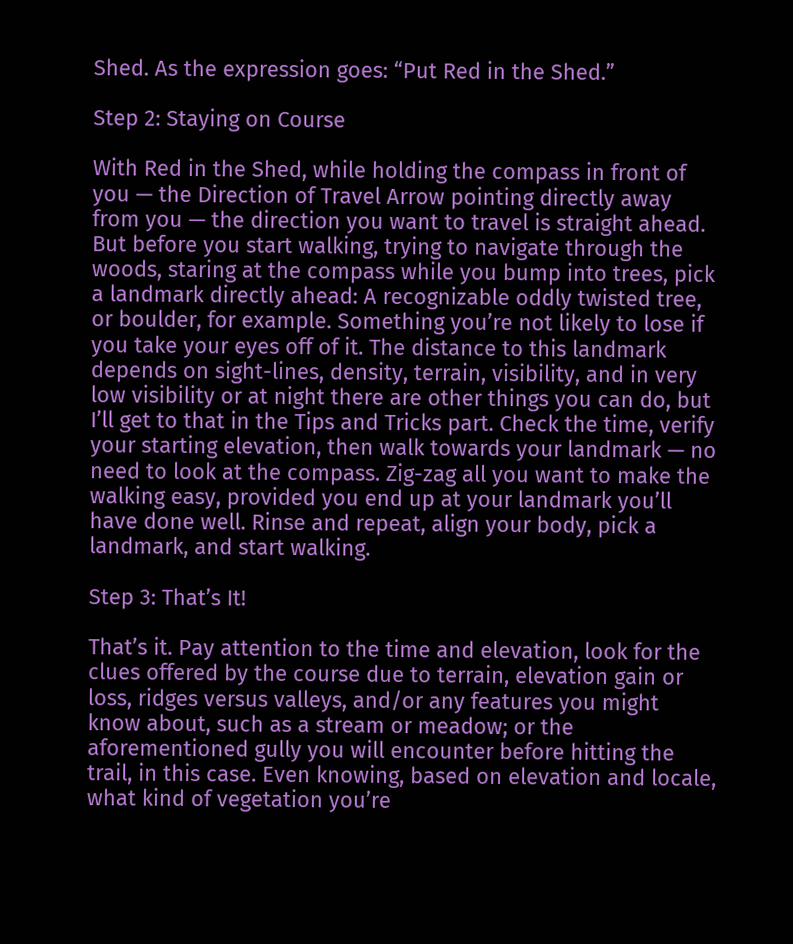Shed. As the expression goes: “Put Red in the Shed.”

Step 2: Staying on Course

With Red in the Shed, while holding the compass in front of you — the Direction of Travel Arrow pointing directly away from you — the direction you want to travel is straight ahead. But before you start walking, trying to navigate through the woods, staring at the compass while you bump into trees, pick a landmark directly ahead: A recognizable oddly twisted tree, or boulder, for example. Something you’re not likely to lose if you take your eyes off of it. The distance to this landmark depends on sight-lines, density, terrain, visibility, and in very low visibility or at night there are other things you can do, but I’ll get to that in the Tips and Tricks part. Check the time, verify your starting elevation, then walk towards your landmark — no need to look at the compass. Zig-zag all you want to make the walking easy, provided you end up at your landmark you’ll have done well. Rinse and repeat, align your body, pick a landmark, and start walking.

Step 3: That’s It!

That’s it. Pay attention to the time and elevation, look for the clues offered by the course due to terrain, elevation gain or loss, ridges versus valleys, and/or any features you might know about, such as a stream or meadow; or the aforementioned gully you will encounter before hitting the trail, in this case. Even knowing, based on elevation and locale, what kind of vegetation you’re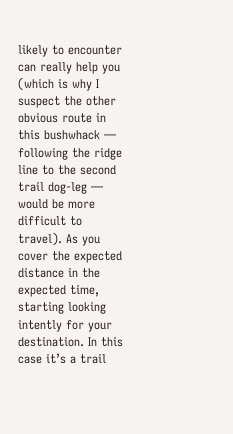likely to encounter can really help you (which is why I suspect the other obvious route in this bushwhack — following the ridge line to the second trail dog-leg — would be more difficult to travel). As you cover the expected distance in the expected time, starting looking intently for your destination. In this case it’s a trail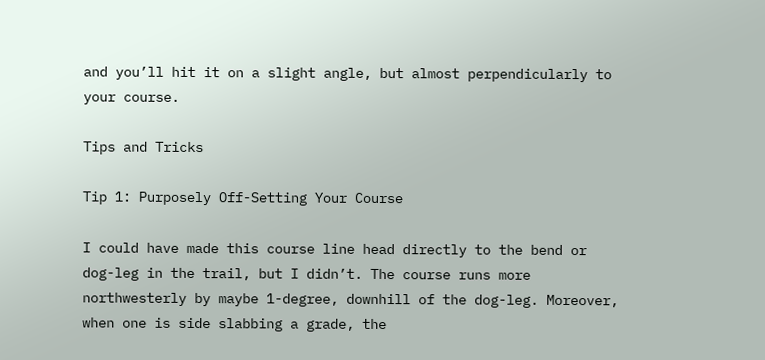and you’ll hit it on a slight angle, but almost perpendicularly to your course.

Tips and Tricks

Tip 1: Purposely Off-Setting Your Course

I could have made this course line head directly to the bend or dog-leg in the trail, but I didn’t. The course runs more northwesterly by maybe 1-degree, downhill of the dog-leg. Moreover, when one is side slabbing a grade, the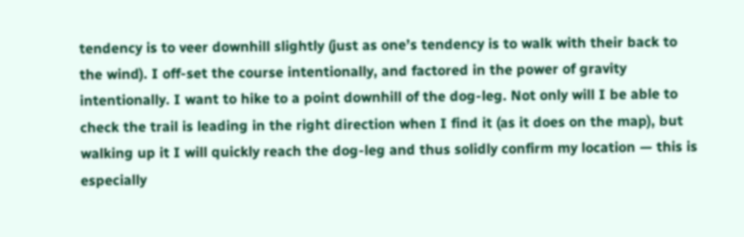tendency is to veer downhill slightly (just as one’s tendency is to walk with their back to the wind). I off-set the course intentionally, and factored in the power of gravity intentionally. I want to hike to a point downhill of the dog-leg. Not only will I be able to check the trail is leading in the right direction when I find it (as it does on the map), but walking up it I will quickly reach the dog-leg and thus solidly confirm my location — this is especially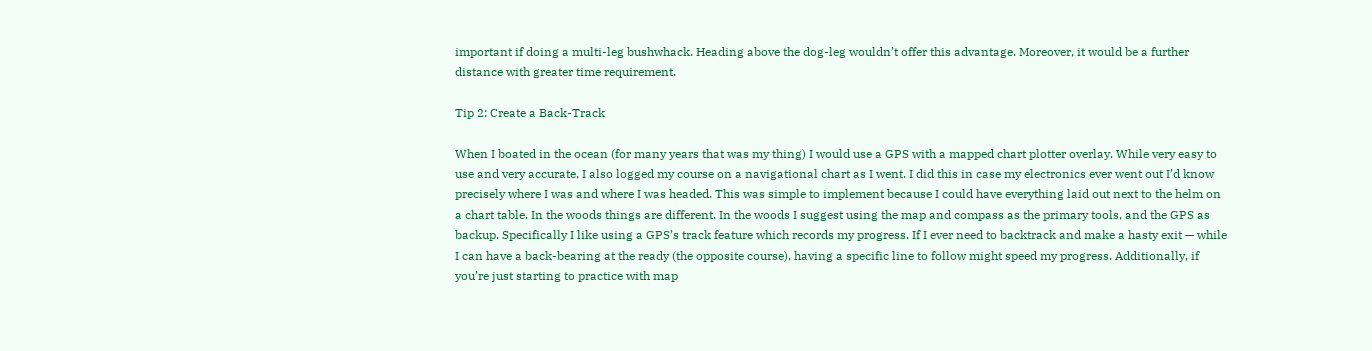important if doing a multi-leg bushwhack. Heading above the dog-leg wouldn’t offer this advantage. Moreover, it would be a further distance with greater time requirement.

Tip 2: Create a Back-Track

When I boated in the ocean (for many years that was my thing) I would use a GPS with a mapped chart plotter overlay. While very easy to use and very accurate, I also logged my course on a navigational chart as I went. I did this in case my electronics ever went out I’d know precisely where I was and where I was headed. This was simple to implement because I could have everything laid out next to the helm on a chart table. In the woods things are different. In the woods I suggest using the map and compass as the primary tools, and the GPS as backup. Specifically I like using a GPS’s track feature which records my progress. If I ever need to backtrack and make a hasty exit — while I can have a back-bearing at the ready (the opposite course), having a specific line to follow might speed my progress. Additionally, if you’re just starting to practice with map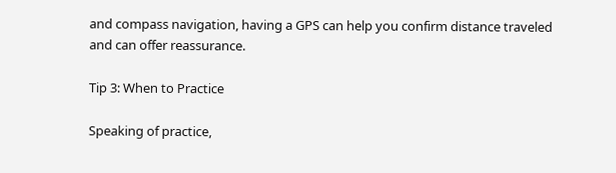and compass navigation, having a GPS can help you confirm distance traveled and can offer reassurance.

Tip 3: When to Practice

Speaking of practice,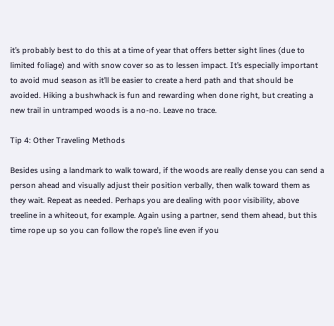it’s probably best to do this at a time of year that offers better sight lines (due to limited foliage) and with snow cover so as to lessen impact. It’s especially important to avoid mud season as it’ll be easier to create a herd path and that should be avoided. Hiking a bushwhack is fun and rewarding when done right, but creating a new trail in untramped woods is a no-no. Leave no trace.

Tip 4: Other Traveling Methods

Besides using a landmark to walk toward, if the woods are really dense you can send a person ahead and visually adjust their position verbally, then walk toward them as they wait. Repeat as needed. Perhaps you are dealing with poor visibility, above treeline in a whiteout, for example. Again using a partner, send them ahead, but this time rope up so you can follow the rope’s line even if you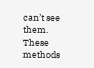can’t see them. These methods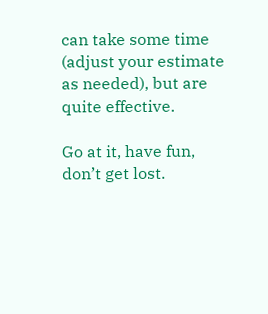can take some time (adjust your estimate as needed), but are quite effective.

Go at it, have fun, don’t get lost.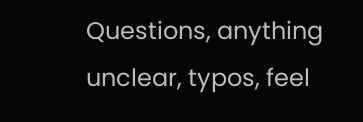Questions, anything unclear, typos, feel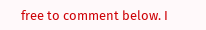free to comment below. I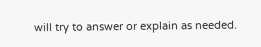will try to answer or explain as needed.